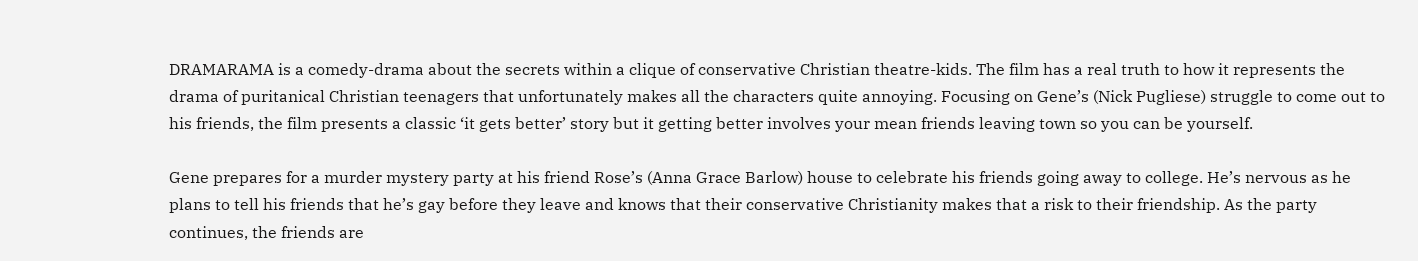DRAMARAMA is a comedy-drama about the secrets within a clique of conservative Christian theatre-kids. The film has a real truth to how it represents the drama of puritanical Christian teenagers that unfortunately makes all the characters quite annoying. Focusing on Gene’s (Nick Pugliese) struggle to come out to his friends, the film presents a classic ‘it gets better’ story but it getting better involves your mean friends leaving town so you can be yourself.

Gene prepares for a murder mystery party at his friend Rose’s (Anna Grace Barlow) house to celebrate his friends going away to college. He’s nervous as he plans to tell his friends that he’s gay before they leave and knows that their conservative Christianity makes that a risk to their friendship. As the party continues, the friends are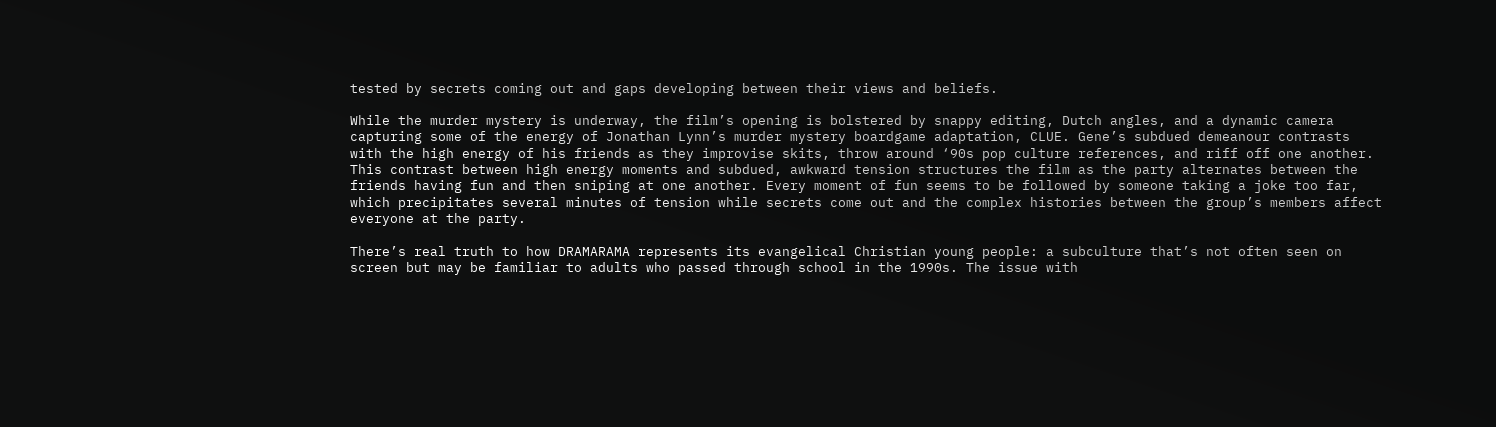tested by secrets coming out and gaps developing between their views and beliefs.

While the murder mystery is underway, the film’s opening is bolstered by snappy editing, Dutch angles, and a dynamic camera capturing some of the energy of Jonathan Lynn’s murder mystery boardgame adaptation, CLUE. Gene’s subdued demeanour contrasts with the high energy of his friends as they improvise skits, throw around ‘90s pop culture references, and riff off one another. This contrast between high energy moments and subdued, awkward tension structures the film as the party alternates between the friends having fun and then sniping at one another. Every moment of fun seems to be followed by someone taking a joke too far, which precipitates several minutes of tension while secrets come out and the complex histories between the group’s members affect everyone at the party.

There’s real truth to how DRAMARAMA represents its evangelical Christian young people: a subculture that’s not often seen on screen but may be familiar to adults who passed through school in the 1990s. The issue with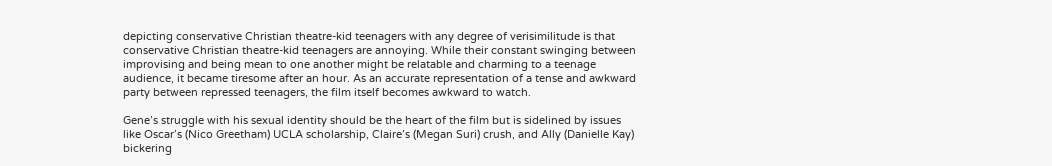depicting conservative Christian theatre-kid teenagers with any degree of verisimilitude is that conservative Christian theatre-kid teenagers are annoying. While their constant swinging between improvising and being mean to one another might be relatable and charming to a teenage audience, it became tiresome after an hour. As an accurate representation of a tense and awkward party between repressed teenagers, the film itself becomes awkward to watch.

Gene’s struggle with his sexual identity should be the heart of the film but is sidelined by issues like Oscar’s (Nico Greetham) UCLA scholarship, Claire’s (Megan Suri) crush, and Ally (Danielle Kay) bickering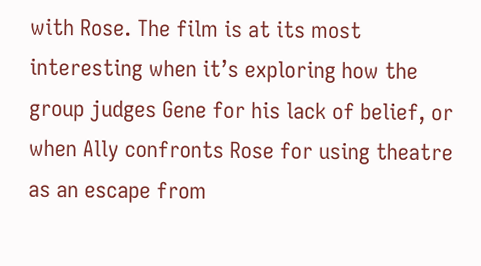with Rose. The film is at its most interesting when it’s exploring how the group judges Gene for his lack of belief, or when Ally confronts Rose for using theatre as an escape from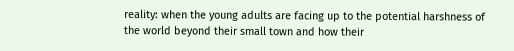reality: when the young adults are facing up to the potential harshness of the world beyond their small town and how their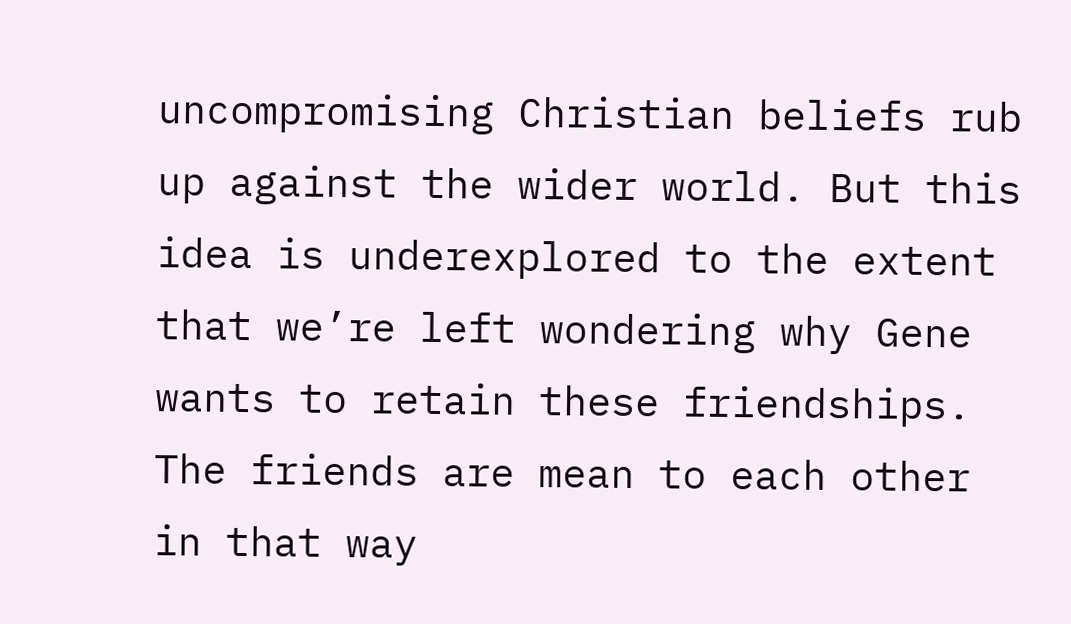uncompromising Christian beliefs rub up against the wider world. But this idea is underexplored to the extent that we’re left wondering why Gene wants to retain these friendships. The friends are mean to each other in that way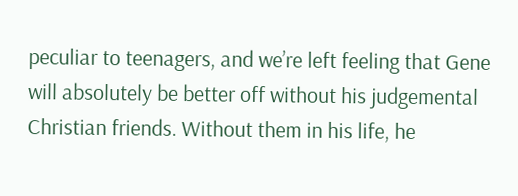peculiar to teenagers, and we’re left feeling that Gene will absolutely be better off without his judgemental Christian friends. Without them in his life, he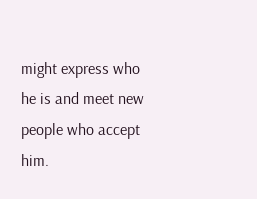might express who he is and meet new people who accept him.